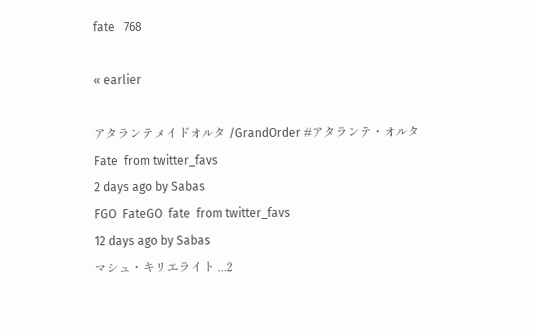fate   768

« earlier

アタランテメイドオルタ /GrandOrder #アタランテ・オルタ
Fate  from twitter_favs
2 days ago by Sabas
FGO  FateGO  fate  from twitter_favs
12 days ago by Sabas
マシュ・キリエライト ...2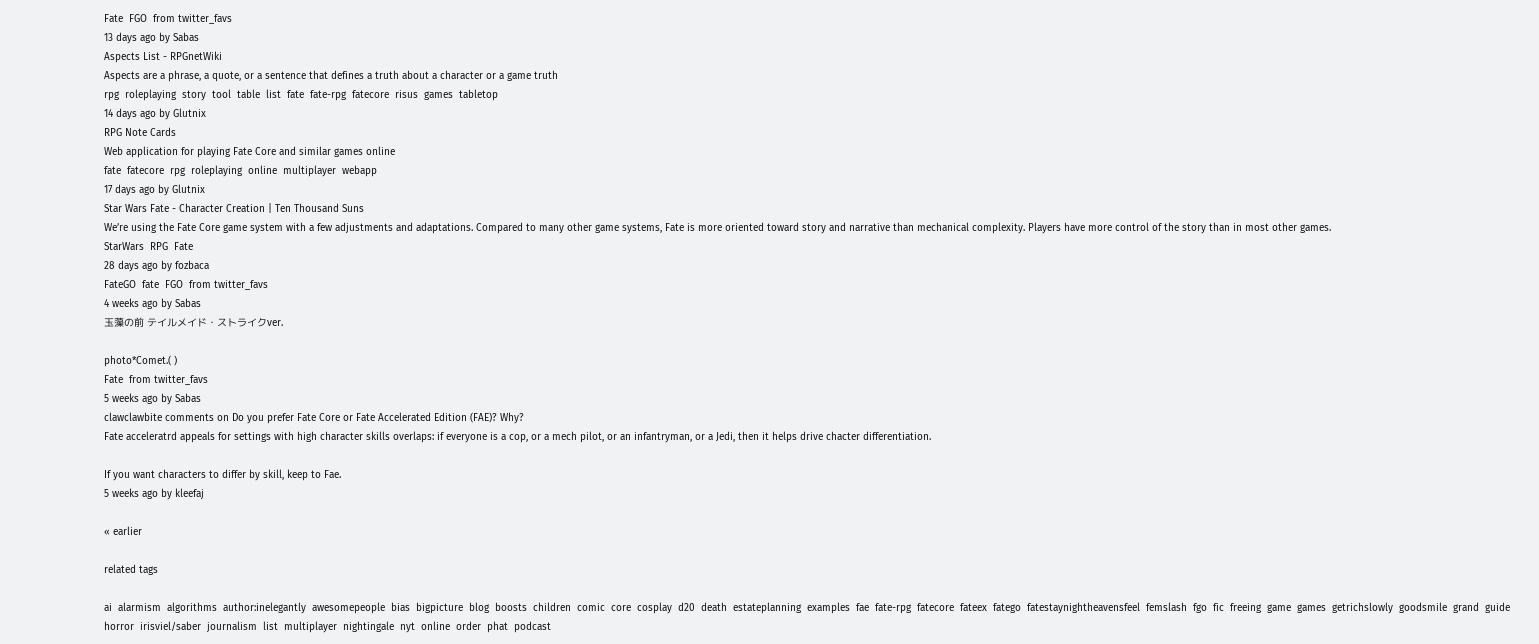Fate  FGO  from twitter_favs
13 days ago by Sabas
Aspects List - RPGnetWiki
Aspects are a phrase, a quote, or a sentence that defines a truth about a character or a game truth
rpg  roleplaying  story  tool  table  list  fate  fate-rpg  fatecore  risus  games  tabletop
14 days ago by Glutnix
RPG Note Cards
Web application for playing Fate Core and similar games online
fate  fatecore  rpg  roleplaying  online  multiplayer  webapp
17 days ago by Glutnix
Star Wars Fate - Character Creation | Ten Thousand Suns
We’re using the Fate Core game system with a few adjustments and adaptations. Compared to many other game systems, Fate is more oriented toward story and narrative than mechanical complexity. Players have more control of the story than in most other games.
StarWars  RPG  Fate
28 days ago by fozbaca
FateGO  fate  FGO  from twitter_favs
4 weeks ago by Sabas
玉藻の前 テイルメイド・ストライクver.

photo*Comet.( )
Fate  from twitter_favs
5 weeks ago by Sabas
clawclawbite comments on Do you prefer Fate Core or Fate Accelerated Edition (FAE)? Why?
Fate acceleratrd appeals for settings with high character skills overlaps: if everyone is a cop, or a mech pilot, or an infantryman, or a Jedi, then it helps drive chacter differentiation.

If you want characters to differ by skill, keep to Fae.
5 weeks ago by kleefaj

« earlier

related tags

ai  alarmism  algorithms  author:inelegantly  awesomepeople  bias  bigpicture  blog  boosts  children  comic  core  cosplay  d20  death  estateplanning  examples  fae  fate-rpg  fatecore  fateex  fatego  fatestaynightheavensfeel  femslash  fgo  fic  freeing  game  games  getrichslowly  goodsmile  grand  guide  horror  irisviel/saber  journalism  list  multiplayer  nightingale  nyt  online  order  phat  podcast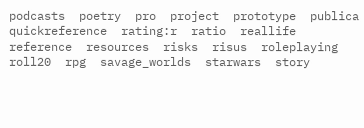podcasts  poetry  pro  project  prototype  publica  quickreference  rating:r  ratio  reallife  reference  resources  risks  risus  roleplaying  roll20  rpg  savage_worlds  starwars  story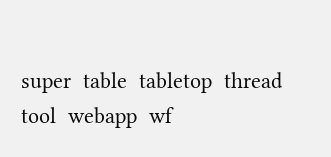super  table  tabletop  thread  tool  webapp  wf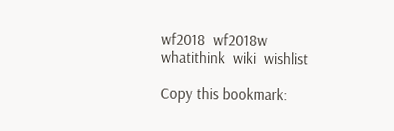wf2018  wf2018w  whatithink  wiki  wishlist

Copy this bookmark: